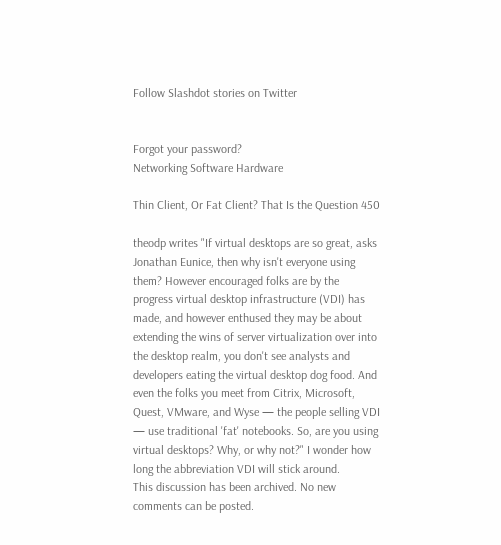Follow Slashdot stories on Twitter


Forgot your password?
Networking Software Hardware

Thin Client, Or Fat Client? That Is the Question 450

theodp writes "If virtual desktops are so great, asks Jonathan Eunice, then why isn't everyone using them? However encouraged folks are by the progress virtual desktop infrastructure (VDI) has made, and however enthused they may be about extending the wins of server virtualization over into the desktop realm, you don't see analysts and developers eating the virtual desktop dog food. And even the folks you meet from Citrix, Microsoft, Quest, VMware, and Wyse — the people selling VDI — use traditional 'fat' notebooks. So, are you using virtual desktops? Why, or why not?" I wonder how long the abbreviation VDI will stick around.
This discussion has been archived. No new comments can be posted.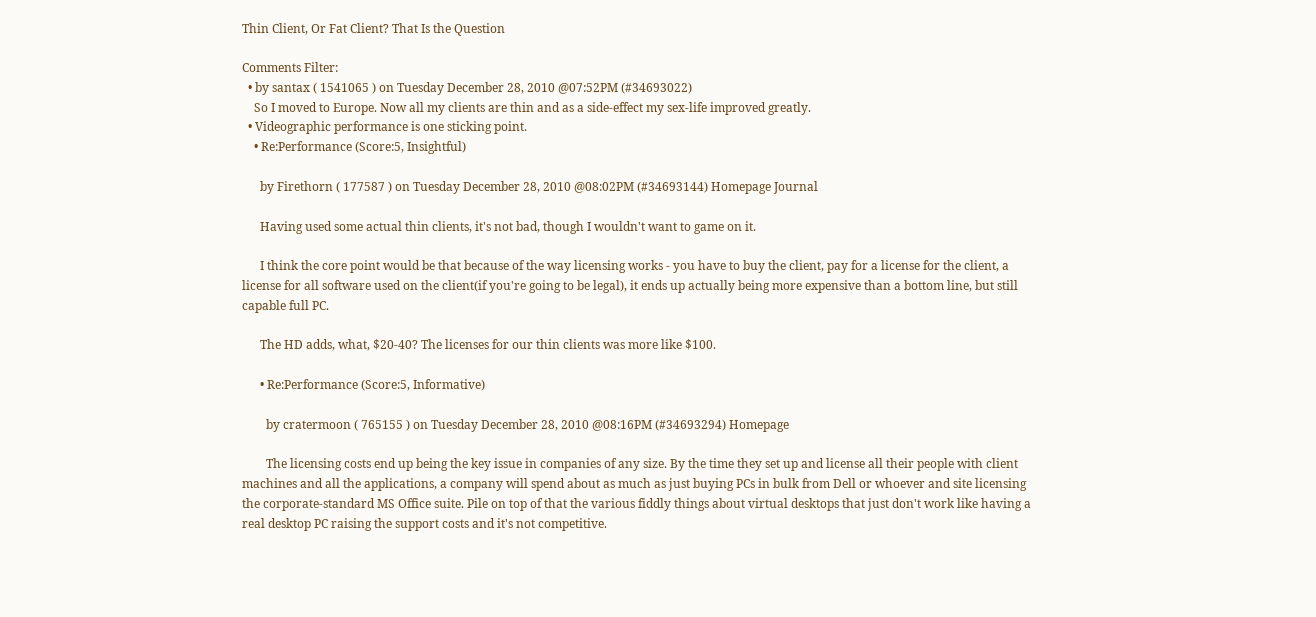Thin Client, Or Fat Client? That Is the Question

Comments Filter:
  • by santax ( 1541065 ) on Tuesday December 28, 2010 @07:52PM (#34693022)
    So I moved to Europe. Now all my clients are thin and as a side-effect my sex-life improved greatly.
  • Videographic performance is one sticking point.
    • Re:Performance (Score:5, Insightful)

      by Firethorn ( 177587 ) on Tuesday December 28, 2010 @08:02PM (#34693144) Homepage Journal

      Having used some actual thin clients, it's not bad, though I wouldn't want to game on it.

      I think the core point would be that because of the way licensing works - you have to buy the client, pay for a license for the client, a license for all software used on the client(if you're going to be legal), it ends up actually being more expensive than a bottom line, but still capable full PC.

      The HD adds, what, $20-40? The licenses for our thin clients was more like $100.

      • Re:Performance (Score:5, Informative)

        by cratermoon ( 765155 ) on Tuesday December 28, 2010 @08:16PM (#34693294) Homepage

        The licensing costs end up being the key issue in companies of any size. By the time they set up and license all their people with client machines and all the applications, a company will spend about as much as just buying PCs in bulk from Dell or whoever and site licensing the corporate-standard MS Office suite. Pile on top of that the various fiddly things about virtual desktops that just don't work like having a real desktop PC raising the support costs and it's not competitive.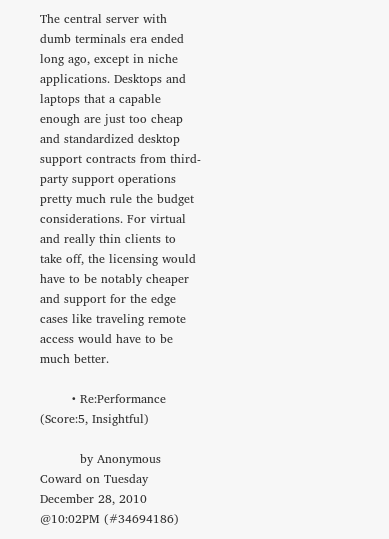The central server with dumb terminals era ended long ago, except in niche applications. Desktops and laptops that a capable enough are just too cheap and standardized desktop support contracts from third-party support operations pretty much rule the budget considerations. For virtual and really thin clients to take off, the licensing would have to be notably cheaper and support for the edge cases like traveling remote access would have to be much better.

        • Re:Performance (Score:5, Insightful)

          by Anonymous Coward on Tuesday December 28, 2010 @10:02PM (#34694186)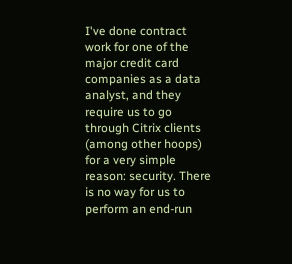I've done contract work for one of the major credit card companies as a data analyst, and they require us to go through Citrix clients (among other hoops) for a very simple reason: security. There is no way for us to perform an end-run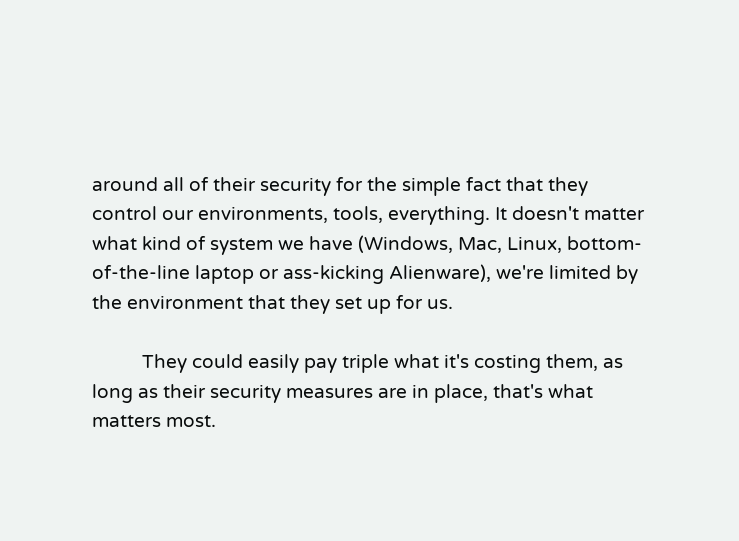around all of their security for the simple fact that they control our environments, tools, everything. It doesn't matter what kind of system we have (Windows, Mac, Linux, bottom-of-the-line laptop or ass-kicking Alienware), we're limited by the environment that they set up for us.

          They could easily pay triple what it's costing them, as long as their security measures are in place, that's what matters most.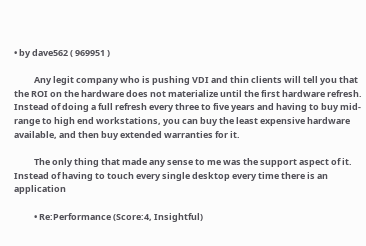• by dave562 ( 969951 )

          Any legit company who is pushing VDI and thin clients will tell you that the ROI on the hardware does not materialize until the first hardware refresh. Instead of doing a full refresh every three to five years and having to buy mid-range to high end workstations, you can buy the least expensive hardware available, and then buy extended warranties for it.

          The only thing that made any sense to me was the support aspect of it. Instead of having to touch every single desktop every time there is an application

          • Re:Performance (Score:4, Insightful)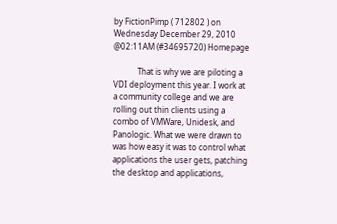by FictionPimp ( 712802 ) on Wednesday December 29, 2010 @02:11AM (#34695720) Homepage

            That is why we are piloting a VDI deployment this year. I work at a community college and we are rolling out thin clients using a combo of VMWare, Unidesk, and Panologic. What we were drawn to was how easy it was to control what applications the user gets, patching the desktop and applications,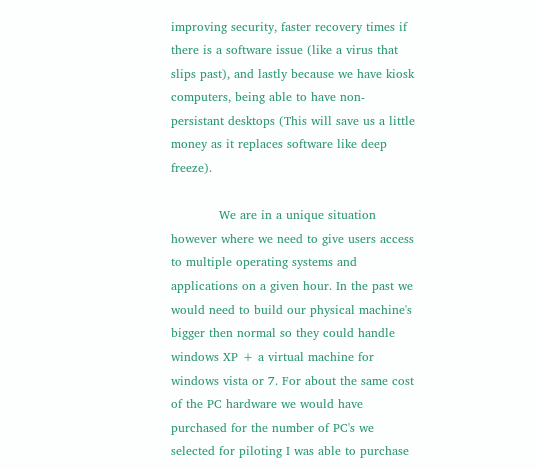improving security, faster recovery times if there is a software issue (like a virus that slips past), and lastly because we have kiosk computers, being able to have non-persistant desktops (This will save us a little money as it replaces software like deep freeze).

            We are in a unique situation however where we need to give users access to multiple operating systems and applications on a given hour. In the past we would need to build our physical machine's bigger then normal so they could handle windows XP + a virtual machine for windows vista or 7. For about the same cost of the PC hardware we would have purchased for the number of PC's we selected for piloting I was able to purchase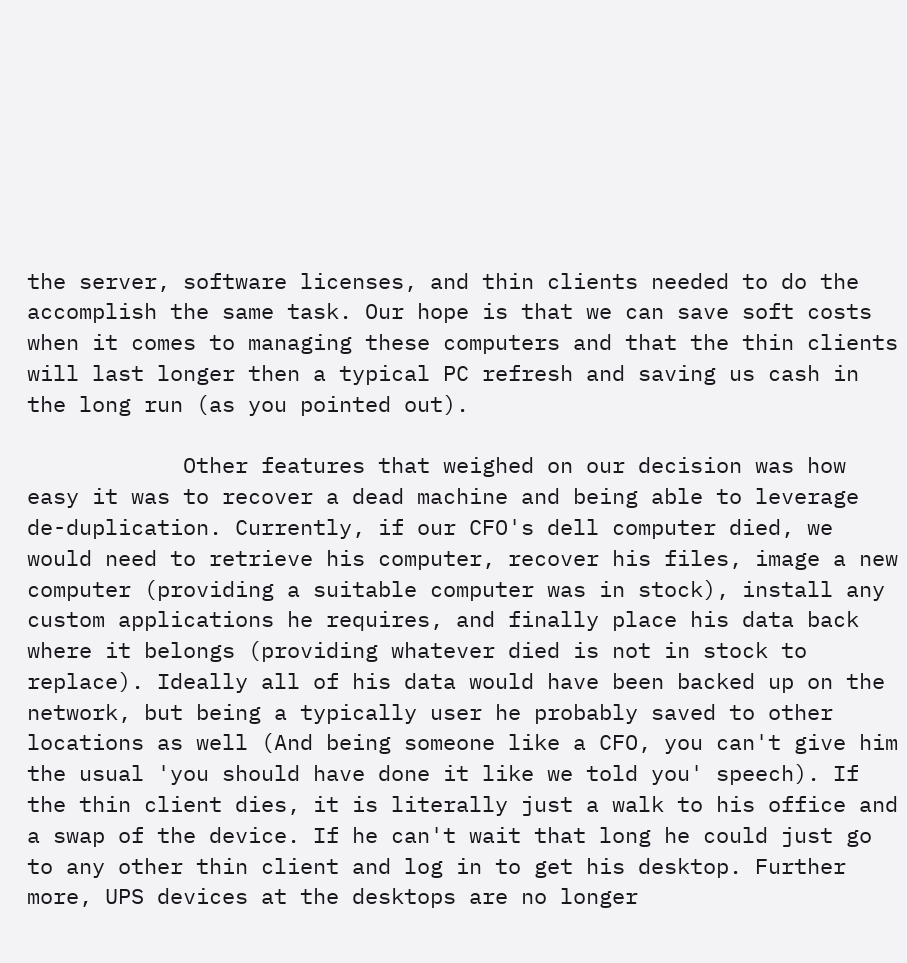the server, software licenses, and thin clients needed to do the accomplish the same task. Our hope is that we can save soft costs when it comes to managing these computers and that the thin clients will last longer then a typical PC refresh and saving us cash in the long run (as you pointed out).

            Other features that weighed on our decision was how easy it was to recover a dead machine and being able to leverage de-duplication. Currently, if our CFO's dell computer died, we would need to retrieve his computer, recover his files, image a new computer (providing a suitable computer was in stock), install any custom applications he requires, and finally place his data back where it belongs (providing whatever died is not in stock to replace). Ideally all of his data would have been backed up on the network, but being a typically user he probably saved to other locations as well (And being someone like a CFO, you can't give him the usual 'you should have done it like we told you' speech). If the thin client dies, it is literally just a walk to his office and a swap of the device. If he can't wait that long he could just go to any other thin client and log in to get his desktop. Further more, UPS devices at the desktops are no longer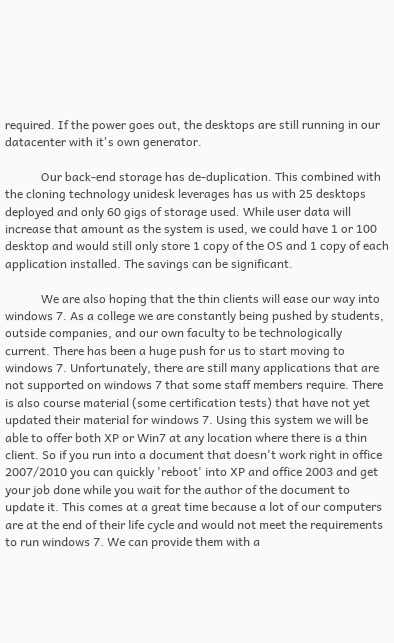required. If the power goes out, the desktops are still running in our datacenter with it's own generator.

            Our back-end storage has de-duplication. This combined with the cloning technology unidesk leverages has us with 25 desktops deployed and only 60 gigs of storage used. While user data will increase that amount as the system is used, we could have 1 or 100 desktop and would still only store 1 copy of the OS and 1 copy of each application installed. The savings can be significant.

            We are also hoping that the thin clients will ease our way into windows 7. As a college we are constantly being pushed by students, outside companies, and our own faculty to be technologically current. There has been a huge push for us to start moving to windows 7. Unfortunately, there are still many applications that are not supported on windows 7 that some staff members require. There is also course material (some certification tests) that have not yet updated their material for windows 7. Using this system we will be able to offer both XP or Win7 at any location where there is a thin client. So if you run into a document that doesn't work right in office 2007/2010 you can quickly 'reboot' into XP and office 2003 and get your job done while you wait for the author of the document to update it. This comes at a great time because a lot of our computers are at the end of their life cycle and would not meet the requirements to run windows 7. We can provide them with a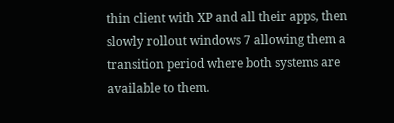thin client with XP and all their apps, then slowly rollout windows 7 allowing them a transition period where both systems are available to them.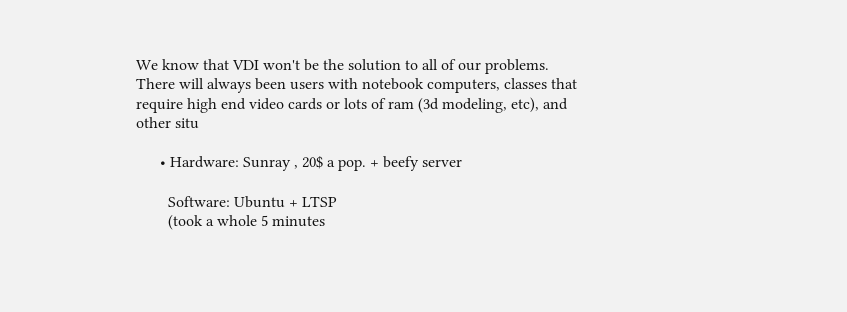We know that VDI won't be the solution to all of our problems. There will always been users with notebook computers, classes that require high end video cards or lots of ram (3d modeling, etc), and other situ

      • Hardware: Sunray , 20$ a pop. + beefy server

        Software: Ubuntu + LTSP
        (took a whole 5 minutes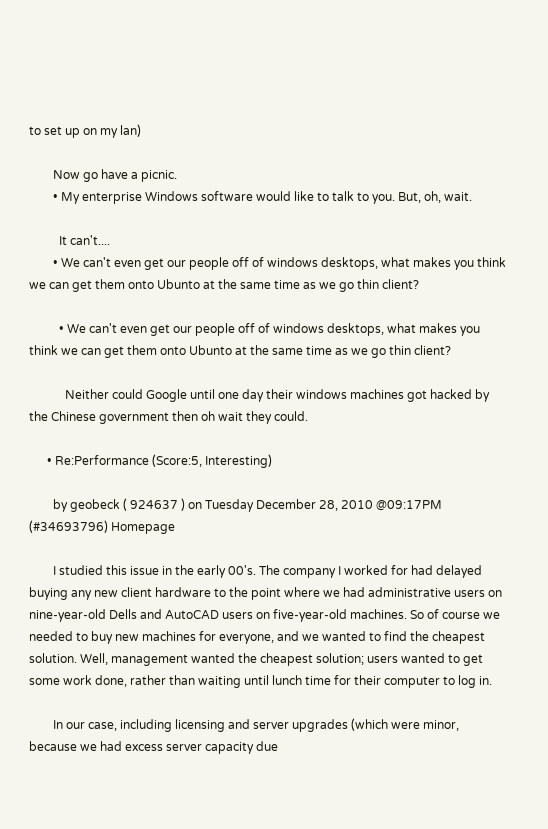to set up on my lan)

        Now go have a picnic.
        • My enterprise Windows software would like to talk to you. But, oh, wait.

          It can't....
        • We can't even get our people off of windows desktops, what makes you think we can get them onto Ubunto at the same time as we go thin client?

          • We can't even get our people off of windows desktops, what makes you think we can get them onto Ubunto at the same time as we go thin client?

            Neither could Google until one day their windows machines got hacked by the Chinese government then oh wait they could.

      • Re:Performance (Score:5, Interesting)

        by geobeck ( 924637 ) on Tuesday December 28, 2010 @09:17PM (#34693796) Homepage

        I studied this issue in the early 00's. The company I worked for had delayed buying any new client hardware to the point where we had administrative users on nine-year-old Dells and AutoCAD users on five-year-old machines. So of course we needed to buy new machines for everyone, and we wanted to find the cheapest solution. Well, management wanted the cheapest solution; users wanted to get some work done, rather than waiting until lunch time for their computer to log in.

        In our case, including licensing and server upgrades (which were minor, because we had excess server capacity due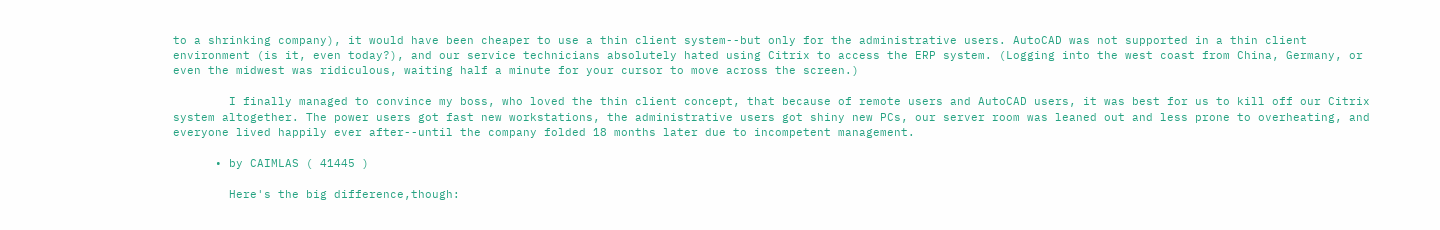to a shrinking company), it would have been cheaper to use a thin client system--but only for the administrative users. AutoCAD was not supported in a thin client environment (is it, even today?), and our service technicians absolutely hated using Citrix to access the ERP system. (Logging into the west coast from China, Germany, or even the midwest was ridiculous, waiting half a minute for your cursor to move across the screen.)

        I finally managed to convince my boss, who loved the thin client concept, that because of remote users and AutoCAD users, it was best for us to kill off our Citrix system altogether. The power users got fast new workstations, the administrative users got shiny new PCs, our server room was leaned out and less prone to overheating, and everyone lived happily ever after--until the company folded 18 months later due to incompetent management.

      • by CAIMLAS ( 41445 )

        Here's the big difference,though: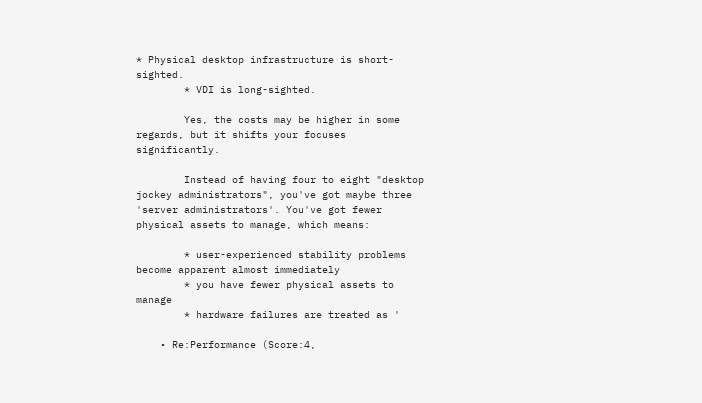* Physical desktop infrastructure is short-sighted.
        * VDI is long-sighted.

        Yes, the costs may be higher in some regards, but it shifts your focuses significantly.

        Instead of having four to eight "desktop jockey administrators", you've got maybe three 'server administrators'. You've got fewer physical assets to manage, which means:

        * user-experienced stability problems become apparent almost immediately
        * you have fewer physical assets to manage
        * hardware failures are treated as '

    • Re:Performance (Score:4,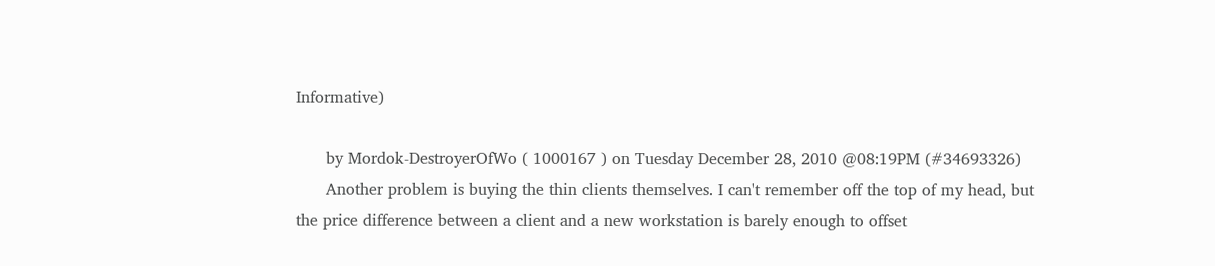Informative)

      by Mordok-DestroyerOfWo ( 1000167 ) on Tuesday December 28, 2010 @08:19PM (#34693326)
      Another problem is buying the thin clients themselves. I can't remember off the top of my head, but the price difference between a client and a new workstation is barely enough to offset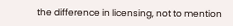the difference in licensing, not to mention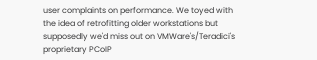user complaints on performance. We toyed with the idea of retrofitting older workstations but supposedly we'd miss out on VMWare's/Teradici's proprietary PCoIP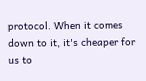protocol. When it comes down to it, it's cheaper for us to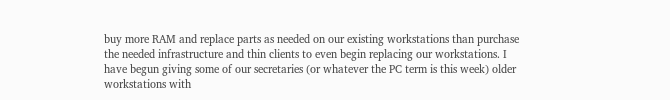buy more RAM and replace parts as needed on our existing workstations than purchase the needed infrastructure and thin clients to even begin replacing our workstations. I have begun giving some of our secretaries (or whatever the PC term is this week) older workstations with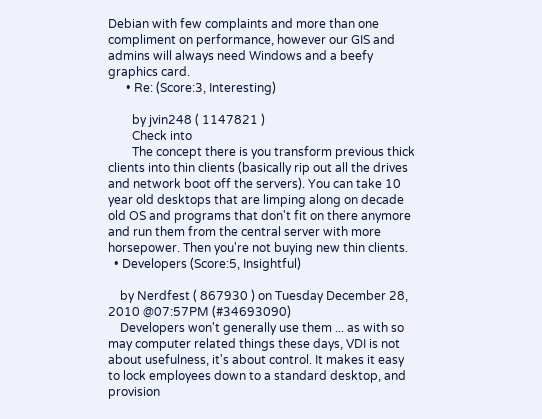Debian with few complaints and more than one compliment on performance, however our GIS and admins will always need Windows and a beefy graphics card.
      • Re: (Score:3, Interesting)

        by jvin248 ( 1147821 )
        Check into
        The concept there is you transform previous thick clients into thin clients (basically rip out all the drives and network boot off the servers). You can take 10 year old desktops that are limping along on decade old OS and programs that don't fit on there anymore and run them from the central server with more horsepower. Then you're not buying new thin clients.
  • Developers (Score:5, Insightful)

    by Nerdfest ( 867930 ) on Tuesday December 28, 2010 @07:57PM (#34693090)
    Developers won't generally use them ... as with so may computer related things these days, VDI is not about usefulness, it's about control. It makes it easy to lock employees down to a standard desktop, and provision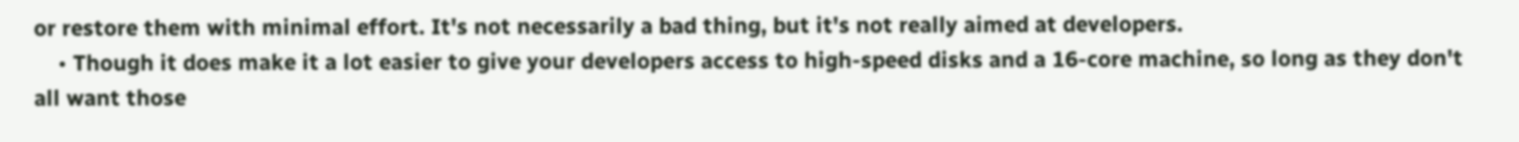or restore them with minimal effort. It's not necessarily a bad thing, but it's not really aimed at developers.
    • Though it does make it a lot easier to give your developers access to high-speed disks and a 16-core machine, so long as they don't all want those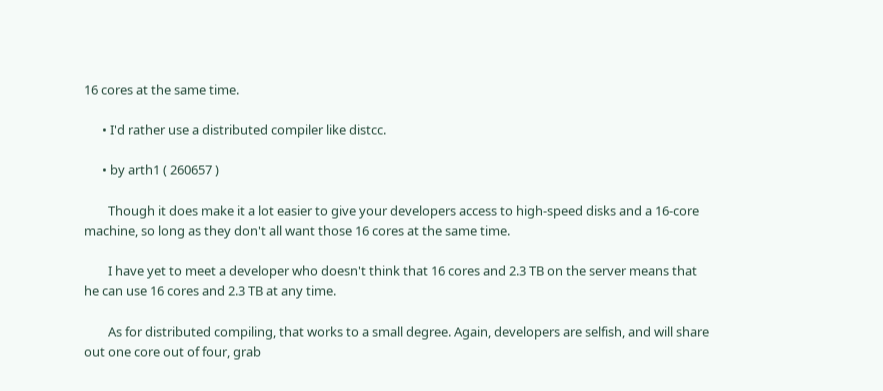16 cores at the same time.

      • I'd rather use a distributed compiler like distcc.

      • by arth1 ( 260657 )

        Though it does make it a lot easier to give your developers access to high-speed disks and a 16-core machine, so long as they don't all want those 16 cores at the same time.

        I have yet to meet a developer who doesn't think that 16 cores and 2.3 TB on the server means that he can use 16 cores and 2.3 TB at any time.

        As for distributed compiling, that works to a small degree. Again, developers are selfish, and will share out one core out of four, grab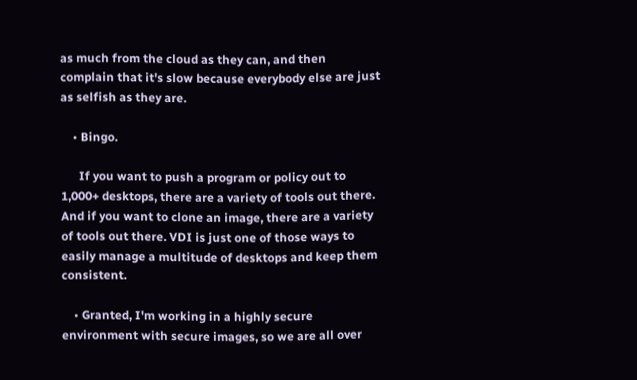as much from the cloud as they can, and then complain that it's slow because everybody else are just as selfish as they are.

    • Bingo.

      If you want to push a program or policy out to 1,000+ desktops, there are a variety of tools out there. And if you want to clone an image, there are a variety of tools out there. VDI is just one of those ways to easily manage a multitude of desktops and keep them consistent.

    • Granted, I'm working in a highly secure environment with secure images, so we are all over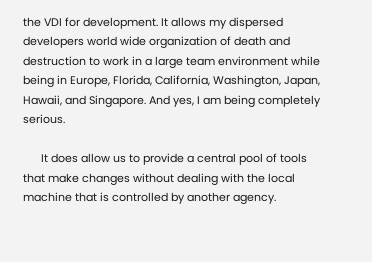the VDI for development. It allows my dispersed developers world wide organization of death and destruction to work in a large team environment while being in Europe, Florida, California, Washington, Japan, Hawaii, and Singapore. And yes, I am being completely serious.

      It does allow us to provide a central pool of tools that make changes without dealing with the local machine that is controlled by another agency.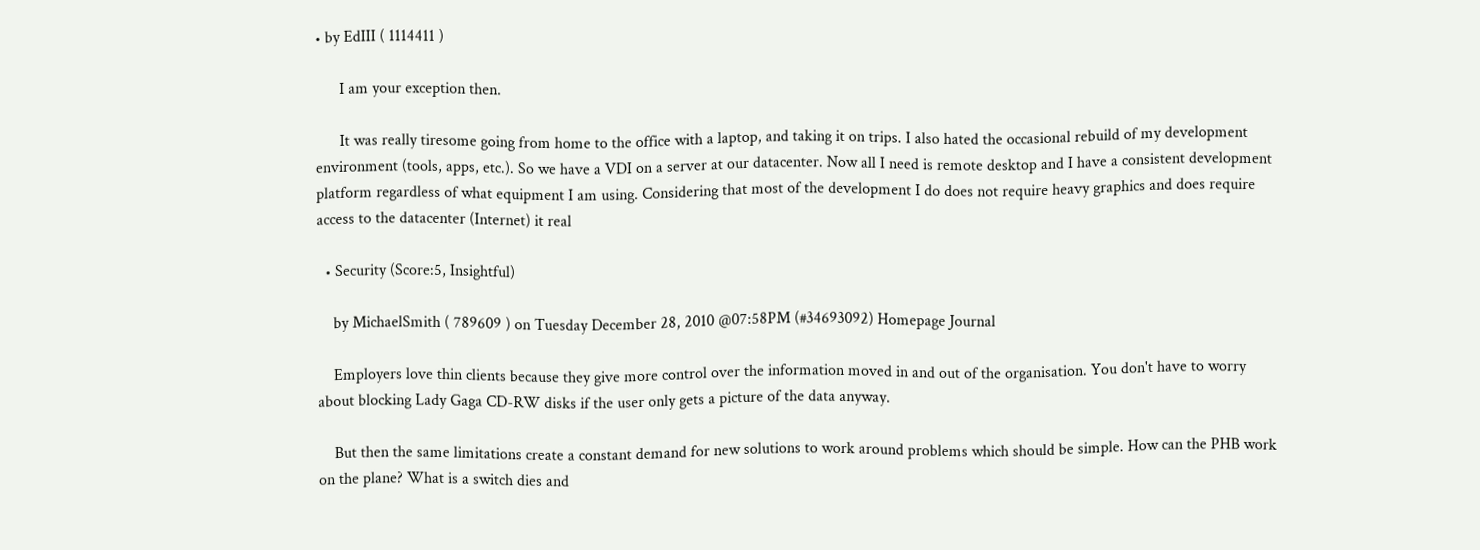• by EdIII ( 1114411 )

      I am your exception then.

      It was really tiresome going from home to the office with a laptop, and taking it on trips. I also hated the occasional rebuild of my development environment (tools, apps, etc.). So we have a VDI on a server at our datacenter. Now all I need is remote desktop and I have a consistent development platform regardless of what equipment I am using. Considering that most of the development I do does not require heavy graphics and does require access to the datacenter (Internet) it real

  • Security (Score:5, Insightful)

    by MichaelSmith ( 789609 ) on Tuesday December 28, 2010 @07:58PM (#34693092) Homepage Journal

    Employers love thin clients because they give more control over the information moved in and out of the organisation. You don't have to worry about blocking Lady Gaga CD-RW disks if the user only gets a picture of the data anyway.

    But then the same limitations create a constant demand for new solutions to work around problems which should be simple. How can the PHB work on the plane? What is a switch dies and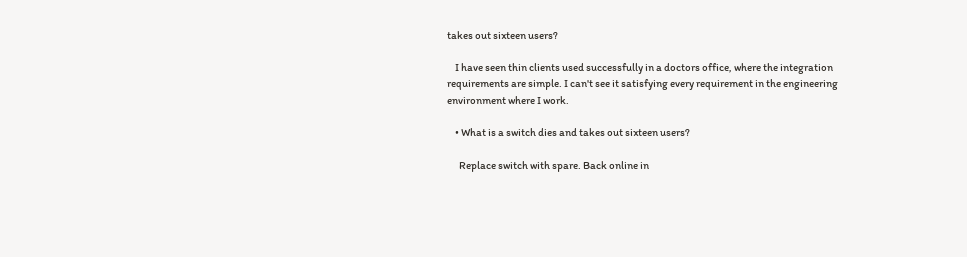takes out sixteen users?

    I have seen thin clients used successfully in a doctors office, where the integration requirements are simple. I can't see it satisfying every requirement in the engineering environment where I work.

    • What is a switch dies and takes out sixteen users?

      Replace switch with spare. Back online in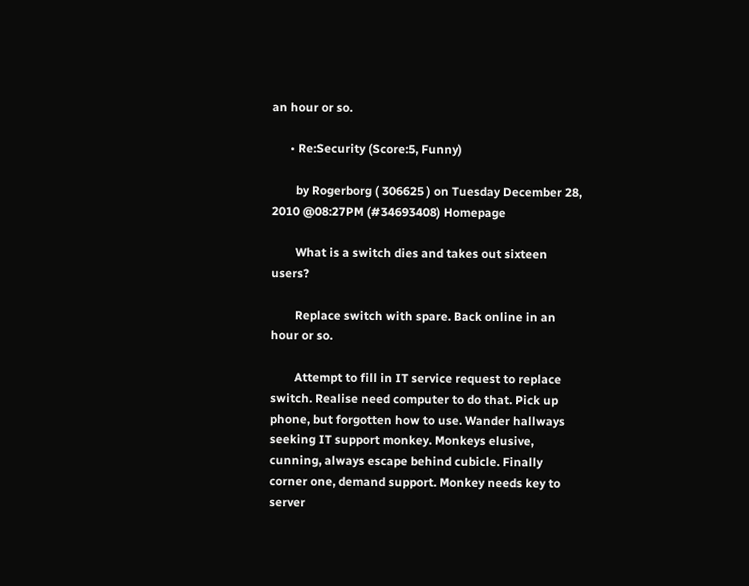an hour or so.

      • Re:Security (Score:5, Funny)

        by Rogerborg ( 306625 ) on Tuesday December 28, 2010 @08:27PM (#34693408) Homepage

        What is a switch dies and takes out sixteen users?

        Replace switch with spare. Back online in an hour or so.

        Attempt to fill in IT service request to replace switch. Realise need computer to do that. Pick up phone, but forgotten how to use. Wander hallways seeking IT support monkey. Monkeys elusive, cunning, always escape behind cubicle. Finally corner one, demand support. Monkey needs key to server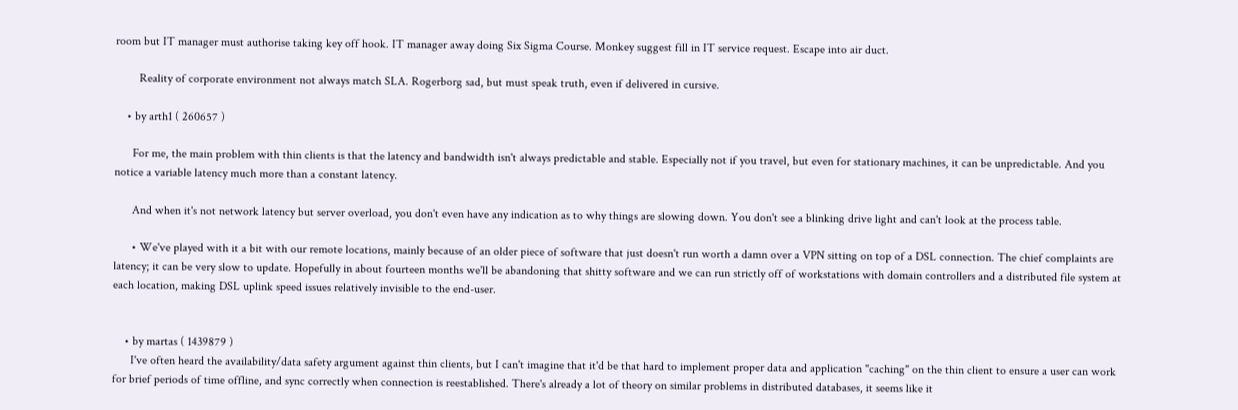room but IT manager must authorise taking key off hook. IT manager away doing Six Sigma Course. Monkey suggest fill in IT service request. Escape into air duct.

        Reality of corporate environment not always match SLA. Rogerborg sad, but must speak truth, even if delivered in cursive.

    • by arth1 ( 260657 )

      For me, the main problem with thin clients is that the latency and bandwidth isn't always predictable and stable. Especially not if you travel, but even for stationary machines, it can be unpredictable. And you notice a variable latency much more than a constant latency.

      And when it's not network latency but server overload, you don't even have any indication as to why things are slowing down. You don't see a blinking drive light and can't look at the process table.

      • We've played with it a bit with our remote locations, mainly because of an older piece of software that just doesn't run worth a damn over a VPN sitting on top of a DSL connection. The chief complaints are latency; it can be very slow to update. Hopefully in about fourteen months we'll be abandoning that shitty software and we can run strictly off of workstations with domain controllers and a distributed file system at each location, making DSL uplink speed issues relatively invisible to the end-user.


    • by martas ( 1439879 )
      I've often heard the availability/data safety argument against thin clients, but I can't imagine that it'd be that hard to implement proper data and application "caching" on the thin client to ensure a user can work for brief periods of time offline, and sync correctly when connection is reestablished. There's already a lot of theory on similar problems in distributed databases, it seems like it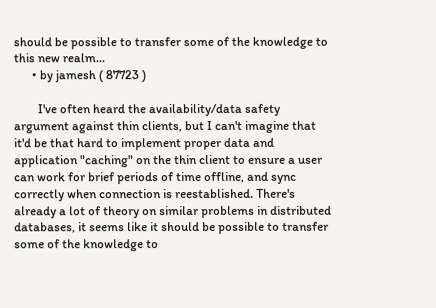should be possible to transfer some of the knowledge to this new realm...
      • by jamesh ( 87723 )

        I've often heard the availability/data safety argument against thin clients, but I can't imagine that it'd be that hard to implement proper data and application "caching" on the thin client to ensure a user can work for brief periods of time offline, and sync correctly when connection is reestablished. There's already a lot of theory on similar problems in distributed databases, it seems like it should be possible to transfer some of the knowledge to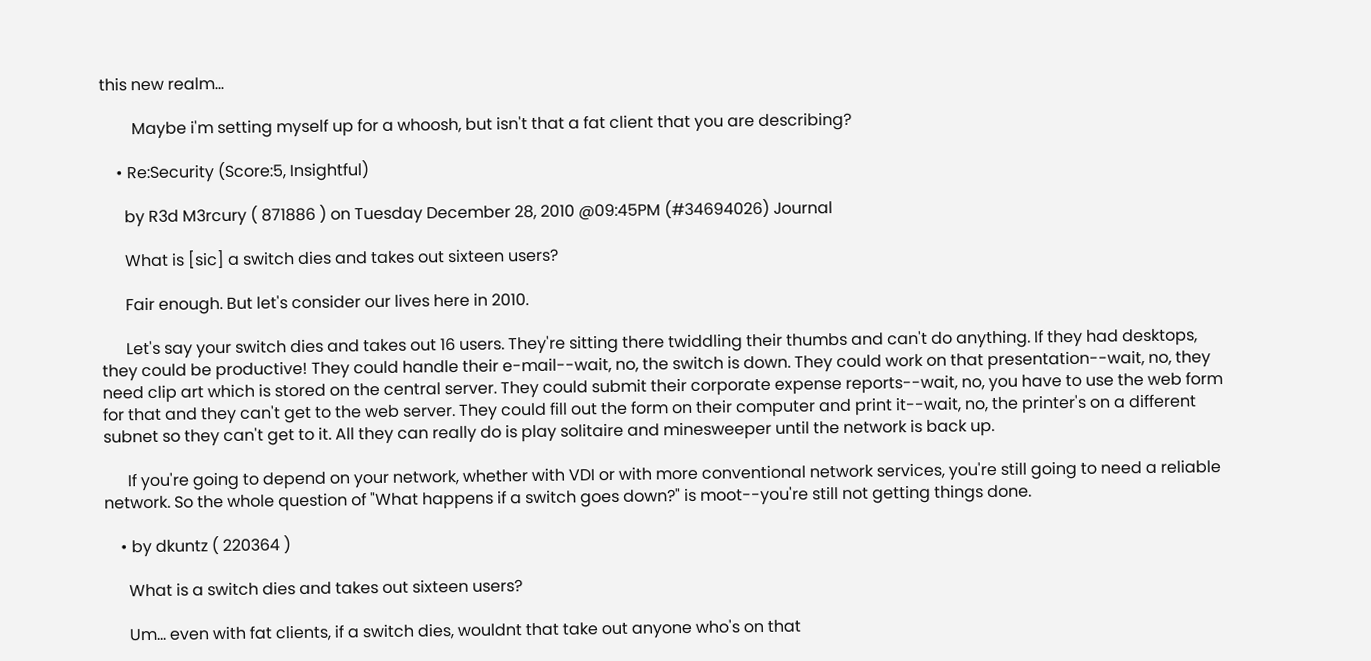this new realm...

        Maybe i'm setting myself up for a whoosh, but isn't that a fat client that you are describing?

    • Re:Security (Score:5, Insightful)

      by R3d M3rcury ( 871886 ) on Tuesday December 28, 2010 @09:45PM (#34694026) Journal

      What is [sic] a switch dies and takes out sixteen users?

      Fair enough. But let's consider our lives here in 2010.

      Let's say your switch dies and takes out 16 users. They're sitting there twiddling their thumbs and can't do anything. If they had desktops, they could be productive! They could handle their e-mail--wait, no, the switch is down. They could work on that presentation--wait, no, they need clip art which is stored on the central server. They could submit their corporate expense reports--wait, no, you have to use the web form for that and they can't get to the web server. They could fill out the form on their computer and print it--wait, no, the printer's on a different subnet so they can't get to it. All they can really do is play solitaire and minesweeper until the network is back up.

      If you're going to depend on your network, whether with VDI or with more conventional network services, you're still going to need a reliable network. So the whole question of "What happens if a switch goes down?" is moot--you're still not getting things done.

    • by dkuntz ( 220364 )

      What is a switch dies and takes out sixteen users?

      Um... even with fat clients, if a switch dies, wouldnt that take out anyone who's on that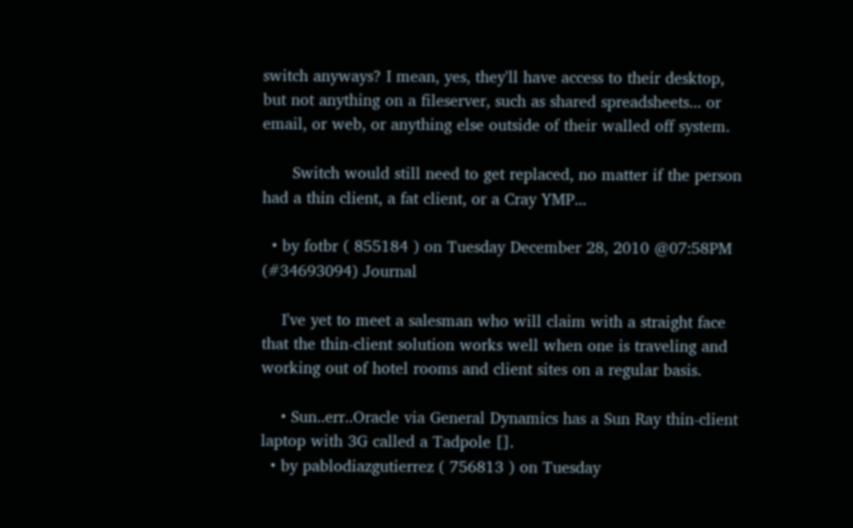switch anyways? I mean, yes, they'll have access to their desktop, but not anything on a fileserver, such as shared spreadsheets... or email, or web, or anything else outside of their walled off system.

      Switch would still need to get replaced, no matter if the person had a thin client, a fat client, or a Cray YMP...

  • by fotbr ( 855184 ) on Tuesday December 28, 2010 @07:58PM (#34693094) Journal

    I've yet to meet a salesman who will claim with a straight face that the thin-client solution works well when one is traveling and working out of hotel rooms and client sites on a regular basis.

    • Sun..err..Oracle via General Dynamics has a Sun Ray thin-client laptop with 3G called a Tadpole [].
  • by pablodiazgutierrez ( 756813 ) on Tuesday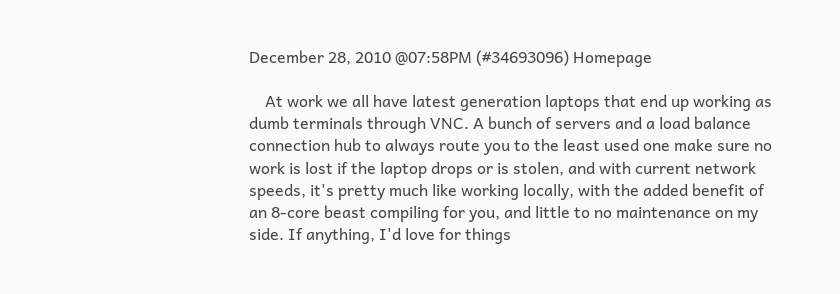December 28, 2010 @07:58PM (#34693096) Homepage

    At work we all have latest generation laptops that end up working as dumb terminals through VNC. A bunch of servers and a load balance connection hub to always route you to the least used one make sure no work is lost if the laptop drops or is stolen, and with current network speeds, it's pretty much like working locally, with the added benefit of an 8-core beast compiling for you, and little to no maintenance on my side. If anything, I'd love for things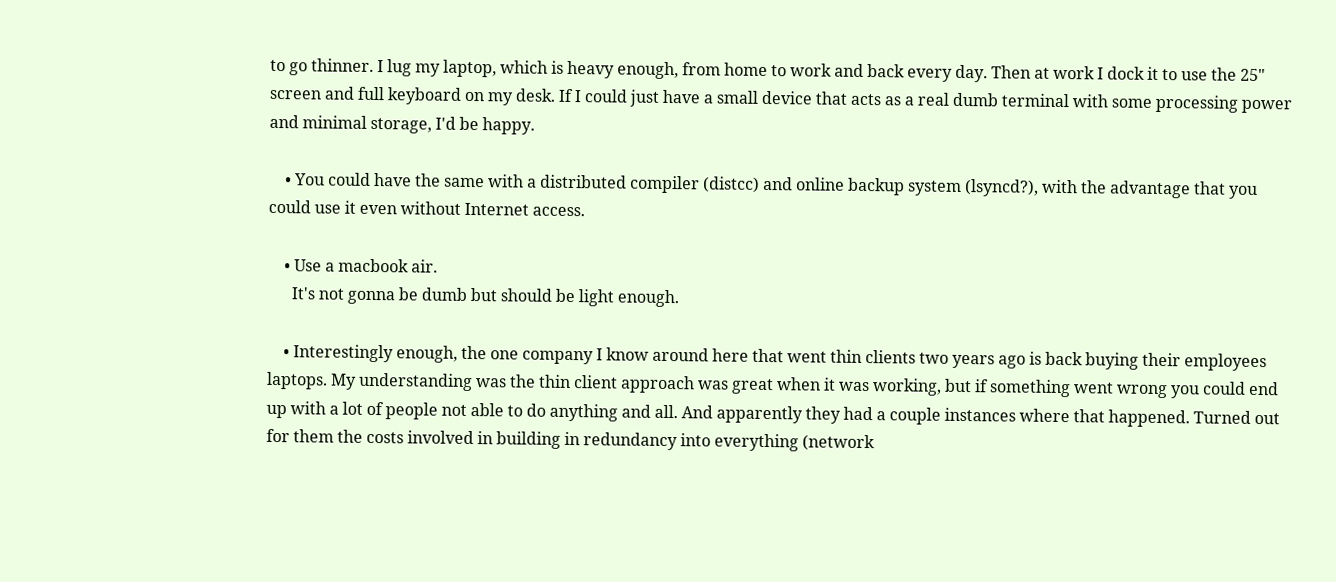to go thinner. I lug my laptop, which is heavy enough, from home to work and back every day. Then at work I dock it to use the 25" screen and full keyboard on my desk. If I could just have a small device that acts as a real dumb terminal with some processing power and minimal storage, I'd be happy.

    • You could have the same with a distributed compiler (distcc) and online backup system (lsyncd?), with the advantage that you could use it even without Internet access.

    • Use a macbook air.
      It's not gonna be dumb but should be light enough.

    • Interestingly enough, the one company I know around here that went thin clients two years ago is back buying their employees laptops. My understanding was the thin client approach was great when it was working, but if something went wrong you could end up with a lot of people not able to do anything and all. And apparently they had a couple instances where that happened. Turned out for them the costs involved in building in redundancy into everything (network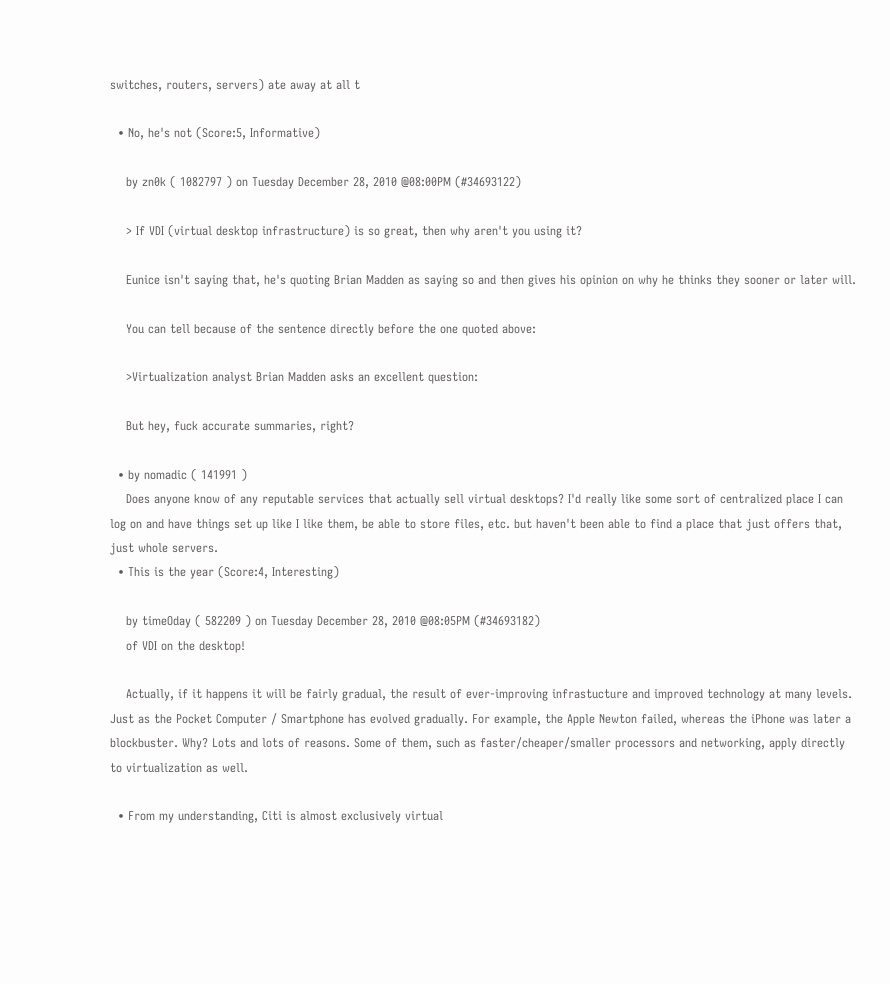switches, routers, servers) ate away at all t

  • No, he's not (Score:5, Informative)

    by zn0k ( 1082797 ) on Tuesday December 28, 2010 @08:00PM (#34693122)

    > If VDI (virtual desktop infrastructure) is so great, then why aren't you using it?

    Eunice isn't saying that, he's quoting Brian Madden as saying so and then gives his opinion on why he thinks they sooner or later will.

    You can tell because of the sentence directly before the one quoted above:

    >Virtualization analyst Brian Madden asks an excellent question:

    But hey, fuck accurate summaries, right?

  • by nomadic ( 141991 )
    Does anyone know of any reputable services that actually sell virtual desktops? I'd really like some sort of centralized place I can log on and have things set up like I like them, be able to store files, etc. but haven't been able to find a place that just offers that, just whole servers.
  • This is the year (Score:4, Interesting)

    by timeOday ( 582209 ) on Tuesday December 28, 2010 @08:05PM (#34693182)
    of VDI on the desktop!

    Actually, if it happens it will be fairly gradual, the result of ever-improving infrastucture and improved technology at many levels. Just as the Pocket Computer / Smartphone has evolved gradually. For example, the Apple Newton failed, whereas the iPhone was later a blockbuster. Why? Lots and lots of reasons. Some of them, such as faster/cheaper/smaller processors and networking, apply directly to virtualization as well.

  • From my understanding, Citi is almost exclusively virtual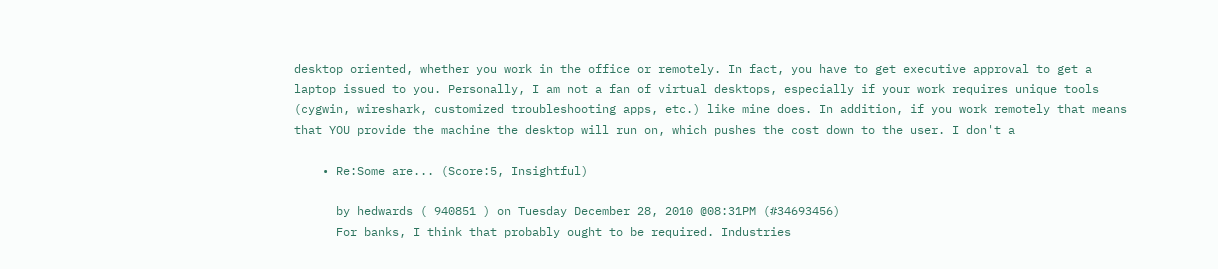desktop oriented, whether you work in the office or remotely. In fact, you have to get executive approval to get a laptop issued to you. Personally, I am not a fan of virtual desktops, especially if your work requires unique tools (cygwin, wireshark, customized troubleshooting apps, etc.) like mine does. In addition, if you work remotely that means that YOU provide the machine the desktop will run on, which pushes the cost down to the user. I don't a

    • Re:Some are... (Score:5, Insightful)

      by hedwards ( 940851 ) on Tuesday December 28, 2010 @08:31PM (#34693456)
      For banks, I think that probably ought to be required. Industries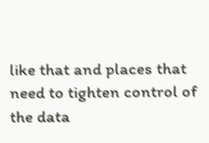like that and places that need to tighten control of the data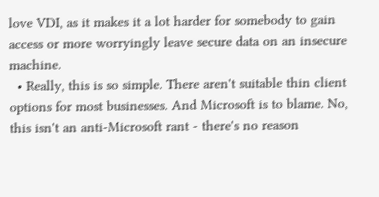love VDI, as it makes it a lot harder for somebody to gain access or more worryingly leave secure data on an insecure machine.
  • Really, this is so simple. There aren't suitable thin client options for most businesses. And Microsoft is to blame. No, this isn't an anti-Microsoft rant - there's no reason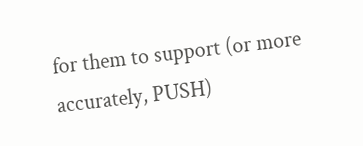for them to support (or more accurately, PUSH)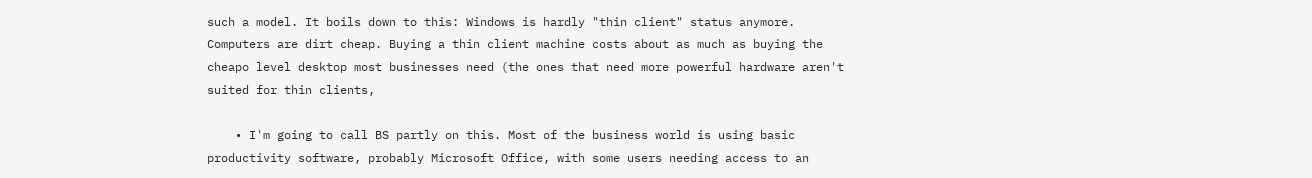such a model. It boils down to this: Windows is hardly "thin client" status anymore. Computers are dirt cheap. Buying a thin client machine costs about as much as buying the cheapo level desktop most businesses need (the ones that need more powerful hardware aren't suited for thin clients,

    • I'm going to call BS partly on this. Most of the business world is using basic productivity software, probably Microsoft Office, with some users needing access to an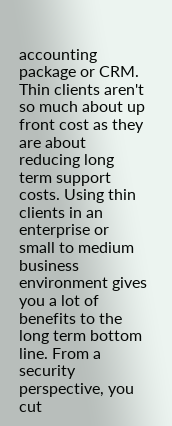accounting package or CRM. Thin clients aren't so much about up front cost as they are about reducing long term support costs. Using thin clients in an enterprise or small to medium business environment gives you a lot of benefits to the long term bottom line. From a security perspective, you cut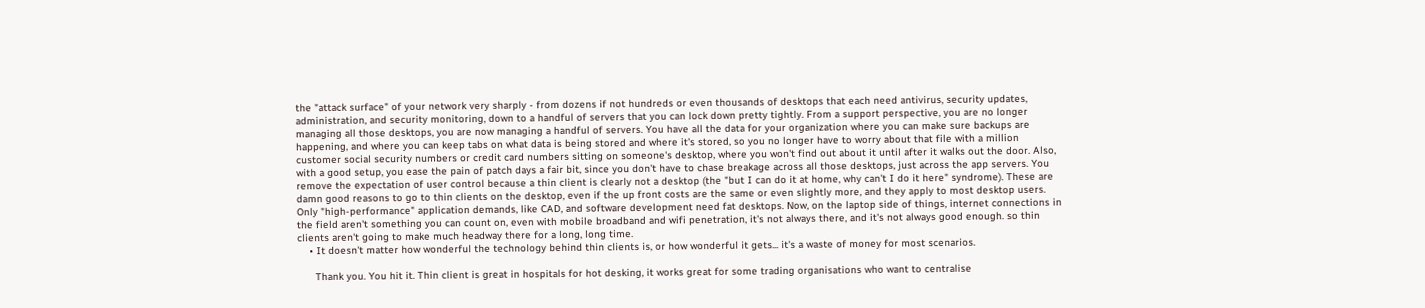the "attack surface" of your network very sharply - from dozens if not hundreds or even thousands of desktops that each need antivirus, security updates, administration, and security monitoring, down to a handful of servers that you can lock down pretty tightly. From a support perspective, you are no longer managing all those desktops, you are now managing a handful of servers. You have all the data for your organization where you can make sure backups are happening, and where you can keep tabs on what data is being stored and where it's stored, so you no longer have to worry about that file with a million customer social security numbers or credit card numbers sitting on someone's desktop, where you won't find out about it until after it walks out the door. Also, with a good setup, you ease the pain of patch days a fair bit, since you don't have to chase breakage across all those desktops, just across the app servers. You remove the expectation of user control because a thin client is clearly not a desktop (the "but I can do it at home, why can't I do it here" syndrome). These are damn good reasons to go to thin clients on the desktop, even if the up front costs are the same or even slightly more, and they apply to most desktop users. Only "high-performance" application demands, like CAD, and software development need fat desktops. Now, on the laptop side of things, internet connections in the field aren't something you can count on, even with mobile broadband and wifi penetration, it's not always there, and it's not always good enough. so thin clients aren't going to make much headway there for a long, long time.
    • It doesn't matter how wonderful the technology behind thin clients is, or how wonderful it gets... it's a waste of money for most scenarios.

      Thank you. You hit it. Thin client is great in hospitals for hot desking, it works great for some trading organisations who want to centralise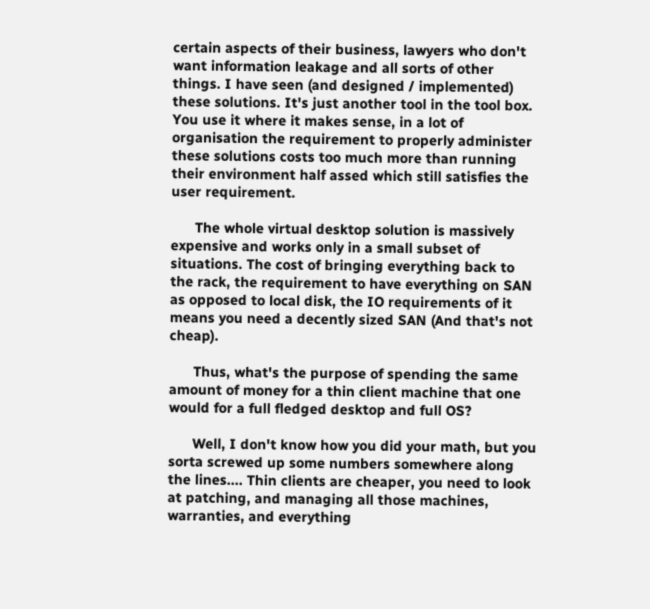certain aspects of their business, lawyers who don't want information leakage and all sorts of other things. I have seen (and designed / implemented) these solutions. It's just another tool in the tool box. You use it where it makes sense, in a lot of organisation the requirement to properly administer these solutions costs too much more than running their environment half assed which still satisfies the user requirement.

      The whole virtual desktop solution is massively expensive and works only in a small subset of situations. The cost of bringing everything back to the rack, the requirement to have everything on SAN as opposed to local disk, the IO requirements of it means you need a decently sized SAN (And that's not cheap).

      Thus, what's the purpose of spending the same amount of money for a thin client machine that one would for a full fledged desktop and full OS?

      Well, I don't know how you did your math, but you sorta screwed up some numbers somewhere along the lines.... Thin clients are cheaper, you need to look at patching, and managing all those machines, warranties, and everything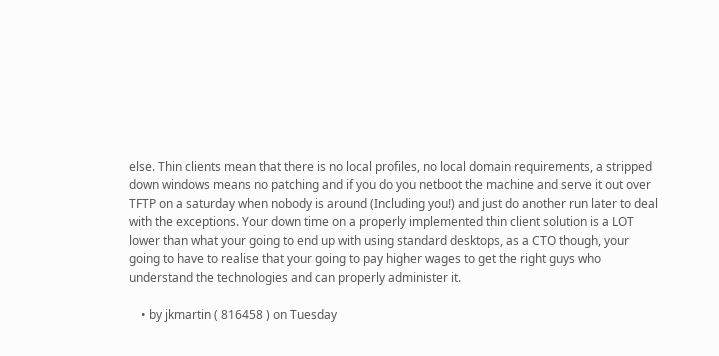else. Thin clients mean that there is no local profiles, no local domain requirements, a stripped down windows means no patching and if you do you netboot the machine and serve it out over TFTP on a saturday when nobody is around (Including you!) and just do another run later to deal with the exceptions. Your down time on a properly implemented thin client solution is a LOT lower than what your going to end up with using standard desktops, as a CTO though, your going to have to realise that your going to pay higher wages to get the right guys who understand the technologies and can properly administer it.

    • by jkmartin ( 816458 ) on Tuesday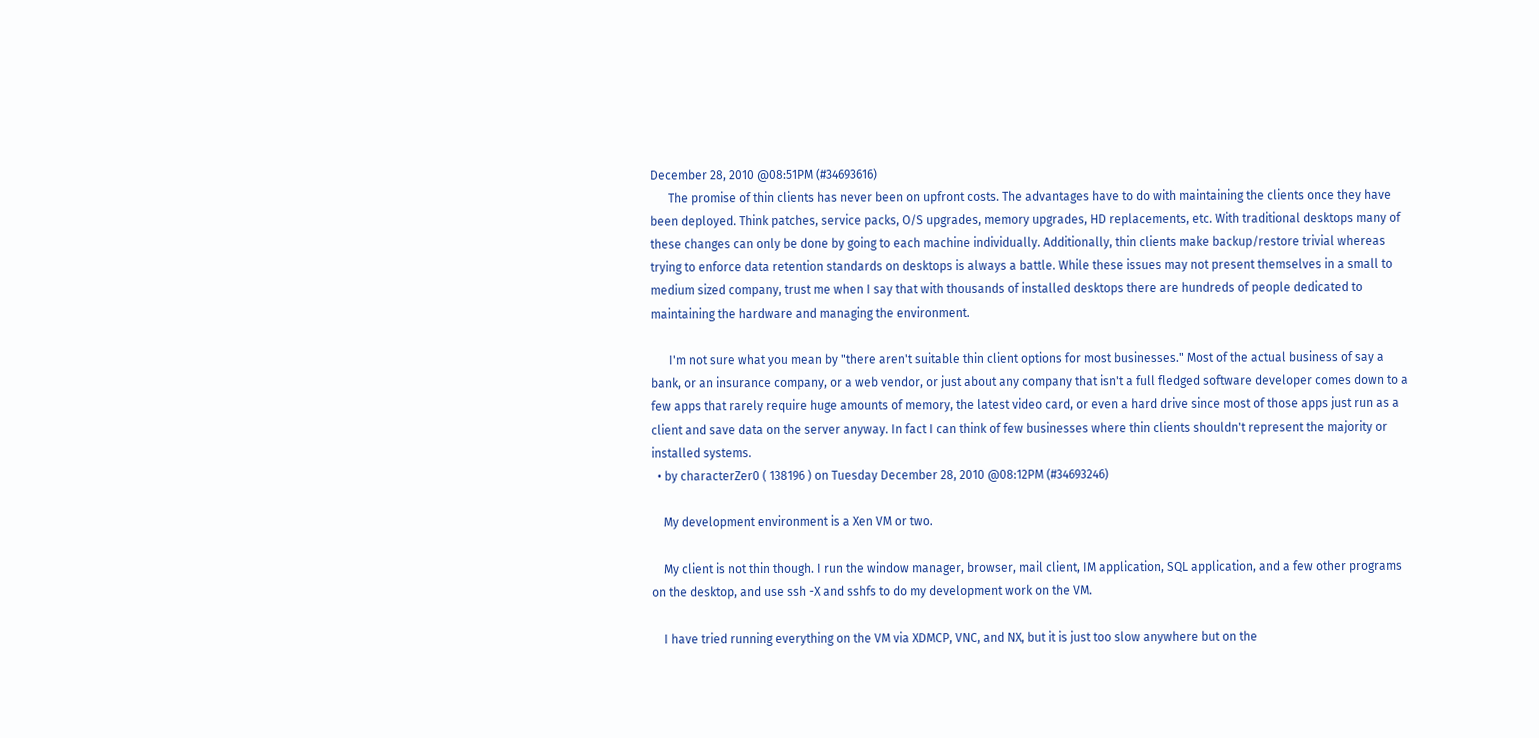December 28, 2010 @08:51PM (#34693616)
      The promise of thin clients has never been on upfront costs. The advantages have to do with maintaining the clients once they have been deployed. Think patches, service packs, O/S upgrades, memory upgrades, HD replacements, etc. With traditional desktops many of these changes can only be done by going to each machine individually. Additionally, thin clients make backup/restore trivial whereas trying to enforce data retention standards on desktops is always a battle. While these issues may not present themselves in a small to medium sized company, trust me when I say that with thousands of installed desktops there are hundreds of people dedicated to maintaining the hardware and managing the environment.

      I'm not sure what you mean by "there aren't suitable thin client options for most businesses." Most of the actual business of say a bank, or an insurance company, or a web vendor, or just about any company that isn't a full fledged software developer comes down to a few apps that rarely require huge amounts of memory, the latest video card, or even a hard drive since most of those apps just run as a client and save data on the server anyway. In fact I can think of few businesses where thin clients shouldn't represent the majority or installed systems.
  • by characterZer0 ( 138196 ) on Tuesday December 28, 2010 @08:12PM (#34693246)

    My development environment is a Xen VM or two.

    My client is not thin though. I run the window manager, browser, mail client, IM application, SQL application, and a few other programs on the desktop, and use ssh -X and sshfs to do my development work on the VM.

    I have tried running everything on the VM via XDMCP, VNC, and NX, but it is just too slow anywhere but on the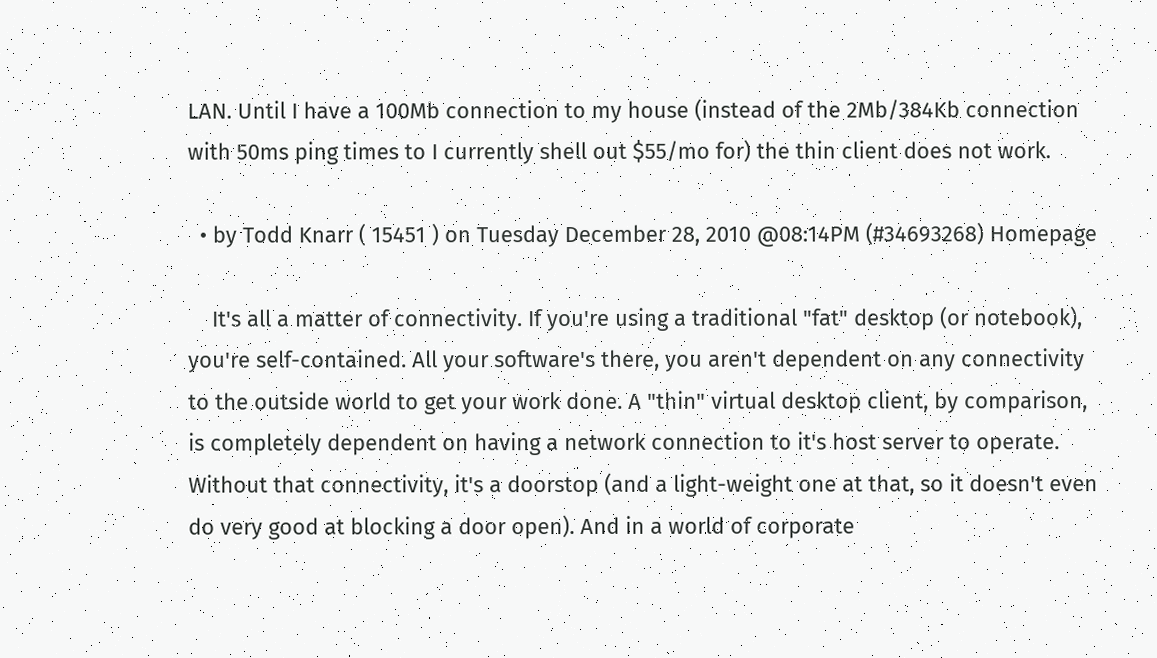LAN. Until I have a 100Mb connection to my house (instead of the 2Mb/384Kb connection with 50ms ping times to I currently shell out $55/mo for) the thin client does not work.

  • by Todd Knarr ( 15451 ) on Tuesday December 28, 2010 @08:14PM (#34693268) Homepage

    It's all a matter of connectivity. If you're using a traditional "fat" desktop (or notebook), you're self-contained. All your software's there, you aren't dependent on any connectivity to the outside world to get your work done. A "thin" virtual desktop client, by comparison, is completely dependent on having a network connection to it's host server to operate. Without that connectivity, it's a doorstop (and a light-weight one at that, so it doesn't even do very good at blocking a door open). And in a world of corporate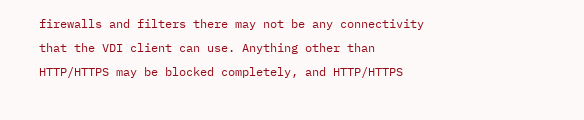firewalls and filters there may not be any connectivity that the VDI client can use. Anything other than HTTP/HTTPS may be blocked completely, and HTTP/HTTPS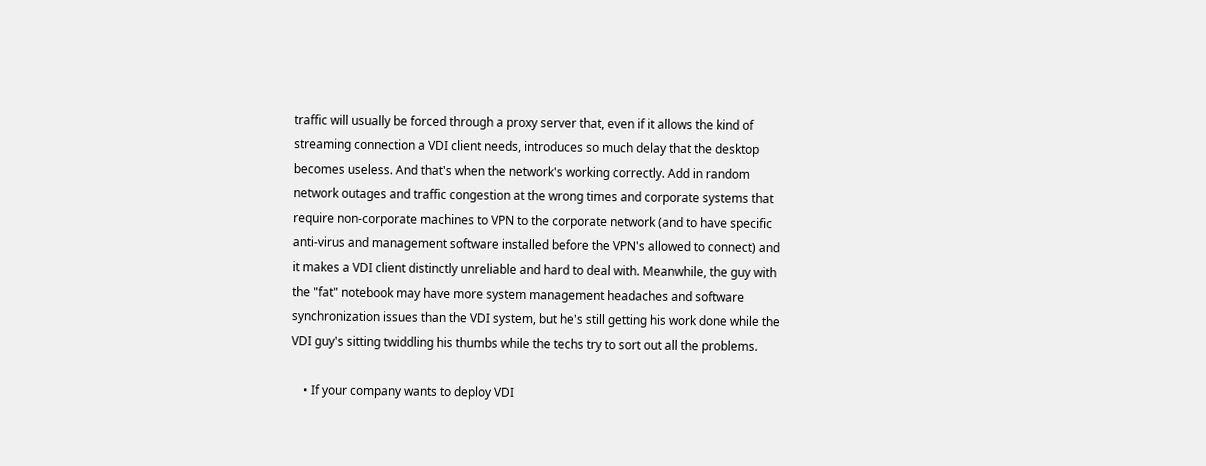traffic will usually be forced through a proxy server that, even if it allows the kind of streaming connection a VDI client needs, introduces so much delay that the desktop becomes useless. And that's when the network's working correctly. Add in random network outages and traffic congestion at the wrong times and corporate systems that require non-corporate machines to VPN to the corporate network (and to have specific anti-virus and management software installed before the VPN's allowed to connect) and it makes a VDI client distinctly unreliable and hard to deal with. Meanwhile, the guy with the "fat" notebook may have more system management headaches and software synchronization issues than the VDI system, but he's still getting his work done while the VDI guy's sitting twiddling his thumbs while the techs try to sort out all the problems.

    • If your company wants to deploy VDI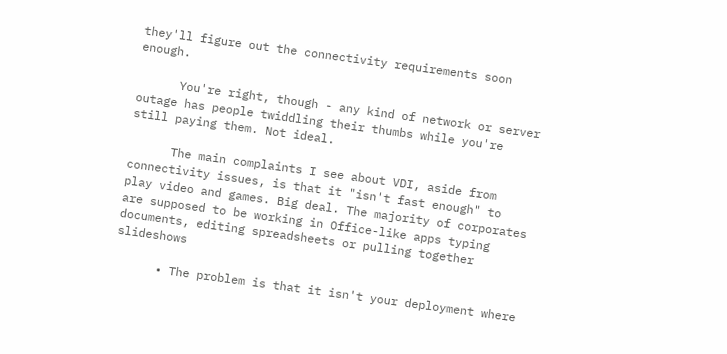they'll figure out the connectivity requirements soon enough.

      You're right, though - any kind of network or server outage has people twiddling their thumbs while you're still paying them. Not ideal.

      The main complaints I see about VDI, aside from connectivity issues, is that it "isn't fast enough" to play video and games. Big deal. The majority of corporates are supposed to be working in Office-like apps typing documents, editing spreadsheets or pulling together slideshows

      • The problem is that it isn't your deployment where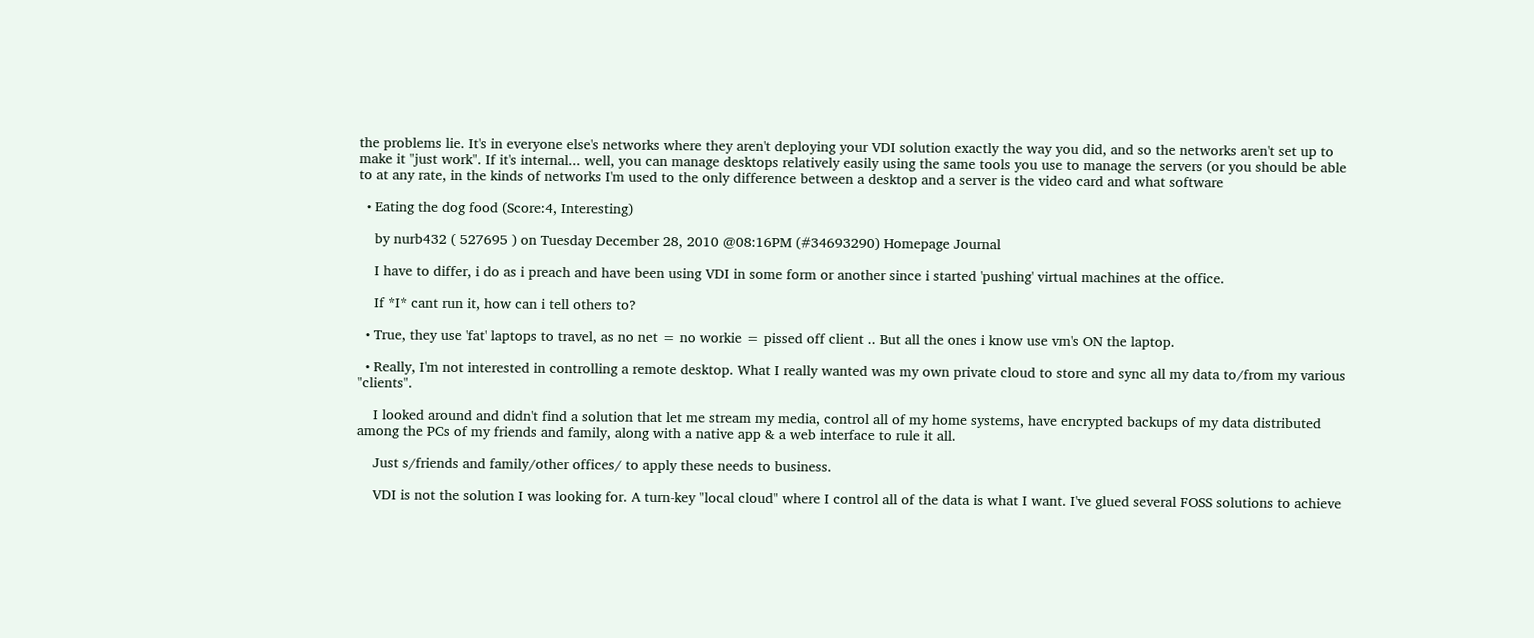the problems lie. It's in everyone else's networks where they aren't deploying your VDI solution exactly the way you did, and so the networks aren't set up to make it "just work". If it's internal... well, you can manage desktops relatively easily using the same tools you use to manage the servers (or you should be able to at any rate, in the kinds of networks I'm used to the only difference between a desktop and a server is the video card and what software

  • Eating the dog food (Score:4, Interesting)

    by nurb432 ( 527695 ) on Tuesday December 28, 2010 @08:16PM (#34693290) Homepage Journal

    I have to differ, i do as i preach and have been using VDI in some form or another since i started 'pushing' virtual machines at the office.

    If *I* cant run it, how can i tell others to?

  • True, they use 'fat' laptops to travel, as no net = no workie = pissed off client .. But all the ones i know use vm's ON the laptop.

  • Really, I'm not interested in controlling a remote desktop. What I really wanted was my own private cloud to store and sync all my data to/from my various "clients".

    I looked around and didn't find a solution that let me stream my media, control all of my home systems, have encrypted backups of my data distributed among the PCs of my friends and family, along with a native app & a web interface to rule it all.

    Just s/friends and family/other offices/ to apply these needs to business.

    VDI is not the solution I was looking for. A turn-key "local cloud" where I control all of the data is what I want. I've glued several FOSS solutions to achieve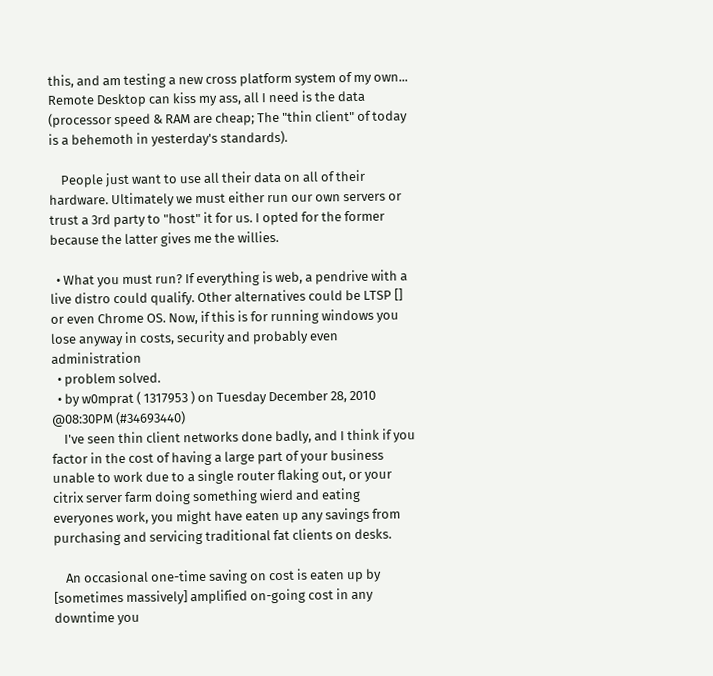this, and am testing a new cross platform system of my own... Remote Desktop can kiss my ass, all I need is the data (processor speed & RAM are cheap; The "thin client" of today is a behemoth in yesterday's standards).

    People just want to use all their data on all of their hardware. Ultimately we must either run our own servers or trust a 3rd party to "host" it for us. I opted for the former because the latter gives me the willies.

  • What you must run? If everything is web, a pendrive with a live distro could qualify. Other alternatives could be LTSP [] or even Chrome OS. Now, if this is for running windows you lose anyway in costs, security and probably even administration
  • problem solved.
  • by w0mprat ( 1317953 ) on Tuesday December 28, 2010 @08:30PM (#34693440)
    I've seen thin client networks done badly, and I think if you factor in the cost of having a large part of your business unable to work due to a single router flaking out, or your citrix server farm doing something wierd and eating everyones work, you might have eaten up any savings from purchasing and servicing traditional fat clients on desks.

    An occasional one-time saving on cost is eaten up by [sometimes massively] amplified on-going cost in any downtime you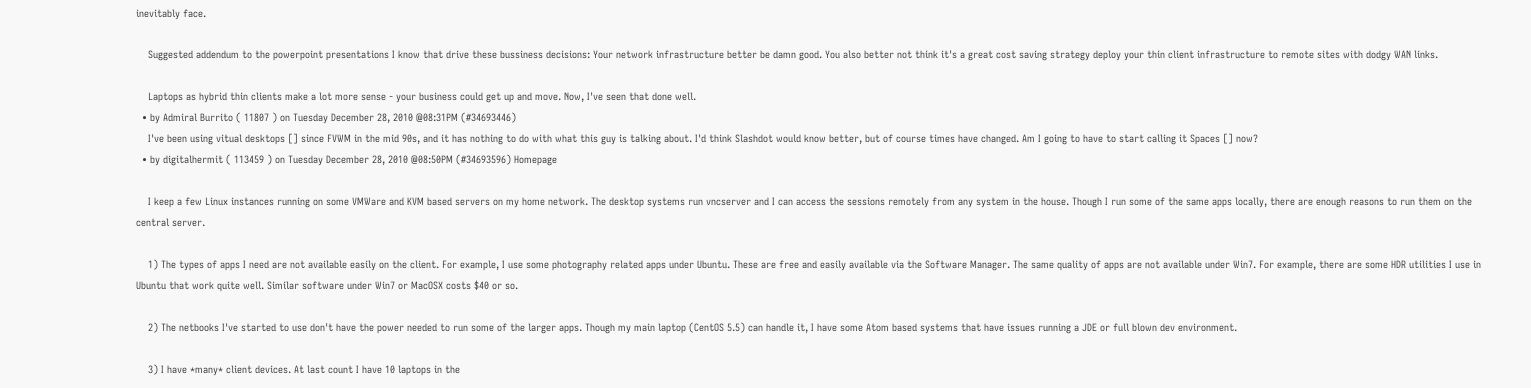inevitably face.

    Suggested addendum to the powerpoint presentations I know that drive these bussiness decisions: Your network infrastructure better be damn good. You also better not think it's a great cost saving strategy deploy your thin client infrastructure to remote sites with dodgy WAN links.

    Laptops as hybrid thin clients make a lot more sense - your business could get up and move. Now, I've seen that done well.
  • by Admiral Burrito ( 11807 ) on Tuesday December 28, 2010 @08:31PM (#34693446)
    I've been using vitual desktops [] since FVWM in the mid 90s, and it has nothing to do with what this guy is talking about. I'd think Slashdot would know better, but of course times have changed. Am I going to have to start calling it Spaces [] now?
  • by digitalhermit ( 113459 ) on Tuesday December 28, 2010 @08:50PM (#34693596) Homepage

    I keep a few Linux instances running on some VMWare and KVM based servers on my home network. The desktop systems run vncserver and I can access the sessions remotely from any system in the house. Though I run some of the same apps locally, there are enough reasons to run them on the central server.

    1) The types of apps I need are not available easily on the client. For example, I use some photography related apps under Ubuntu. These are free and easily available via the Software Manager. The same quality of apps are not available under Win7. For example, there are some HDR utilities I use in Ubuntu that work quite well. Similar software under Win7 or MacOSX costs $40 or so.

    2) The netbooks I've started to use don't have the power needed to run some of the larger apps. Though my main laptop (CentOS 5.5) can handle it, I have some Atom based systems that have issues running a JDE or full blown dev environment.

    3) I have *many* client devices. At last count I have 10 laptops in the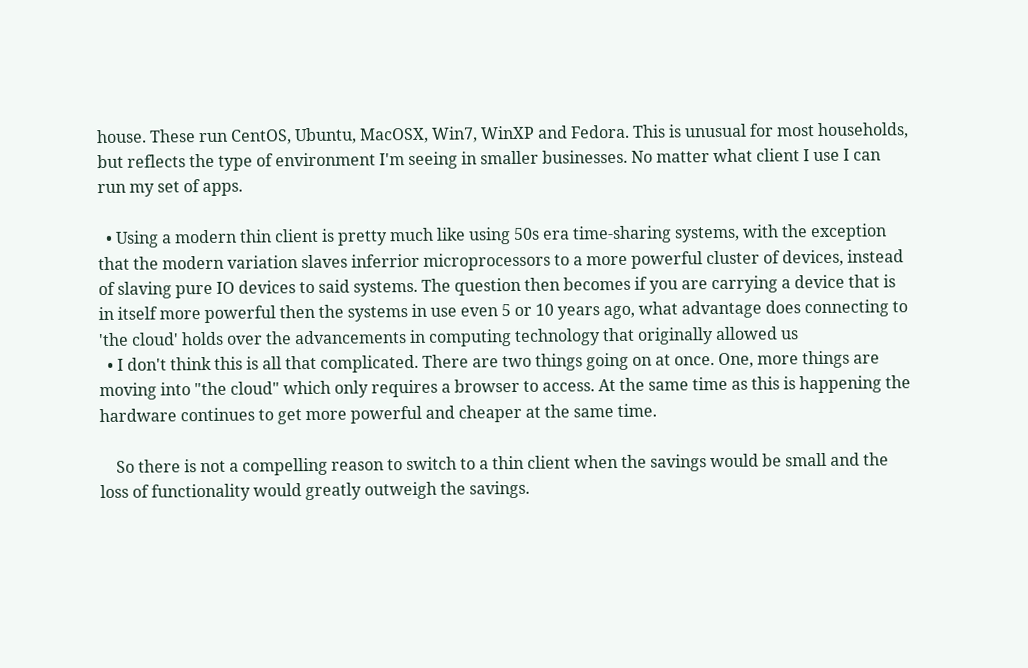house. These run CentOS, Ubuntu, MacOSX, Win7, WinXP and Fedora. This is unusual for most households, but reflects the type of environment I'm seeing in smaller businesses. No matter what client I use I can run my set of apps.

  • Using a modern thin client is pretty much like using 50s era time-sharing systems, with the exception that the modern variation slaves inferrior microprocessors to a more powerful cluster of devices, instead of slaving pure IO devices to said systems. The question then becomes if you are carrying a device that is in itself more powerful then the systems in use even 5 or 10 years ago, what advantage does connecting to 'the cloud' holds over the advancements in computing technology that originally allowed us
  • I don't think this is all that complicated. There are two things going on at once. One, more things are moving into "the cloud" which only requires a browser to access. At the same time as this is happening the hardware continues to get more powerful and cheaper at the same time.

    So there is not a compelling reason to switch to a thin client when the savings would be small and the loss of functionality would greatly outweigh the savings.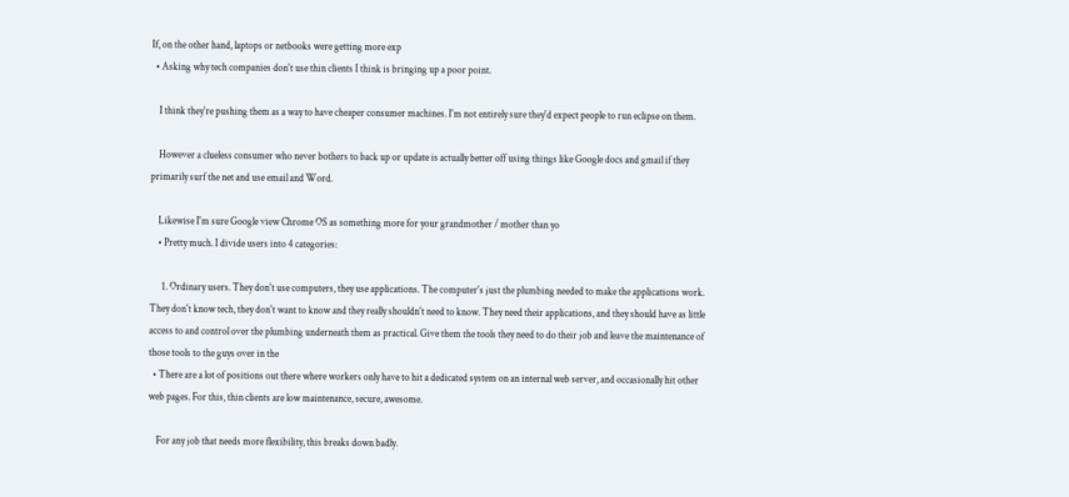If, on the other hand, laptops or netbooks were getting more exp
  • Asking why tech companies don't use thin clients I think is bringing up a poor point.

    I think they're pushing them as a way to have cheaper consumer machines. I'm not entirely sure they'd expect people to run eclipse on them.

    However a clueless consumer who never bothers to back up or update is actually better off using things like Google docs and gmail if they primarily surf the net and use email and Word.

    Likewise I'm sure Google view Chrome OS as something more for your grandmother / mother than yo
    • Pretty much. I divide users into 4 categories:

      1. Ordinary users. They don't use computers, they use applications. The computer's just the plumbing needed to make the applications work. They don't know tech, they don't want to know and they really shouldn't need to know. They need their applications, and they should have as little access to and control over the plumbing underneath them as practical. Give them the tools they need to do their job and leave the maintenance of those tools to the guys over in the
  • There are a lot of positions out there where workers only have to hit a dedicated system on an internal web server, and occasionally hit other web pages. For this, thin clients are low maintenance, secure, awesome.

    For any job that needs more flexibility, this breaks down badly.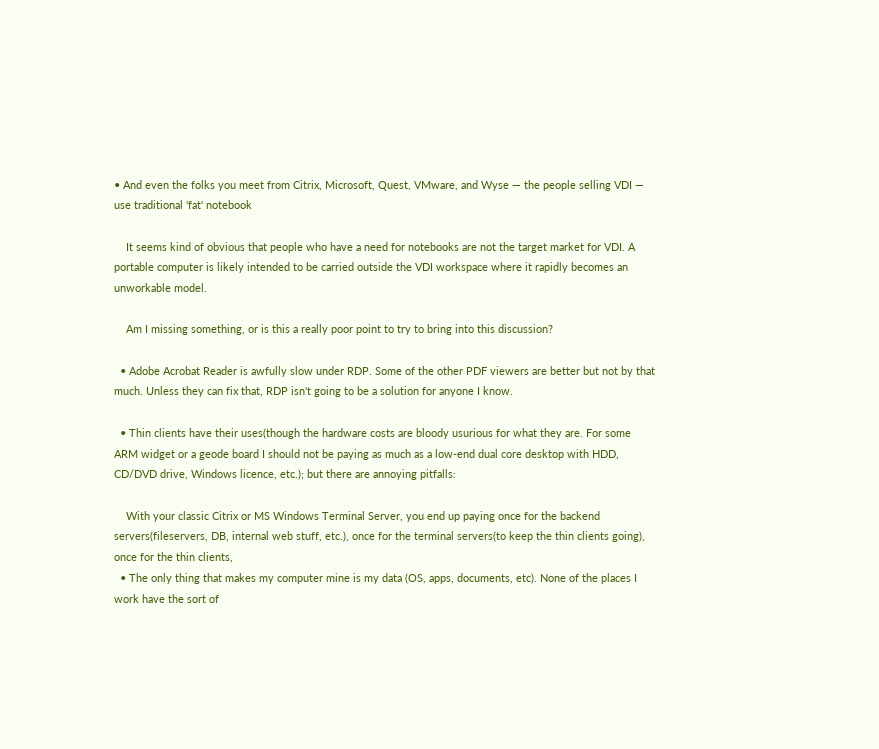• And even the folks you meet from Citrix, Microsoft, Quest, VMware, and Wyse — the people selling VDI — use traditional 'fat' notebook

    It seems kind of obvious that people who have a need for notebooks are not the target market for VDI. A portable computer is likely intended to be carried outside the VDI workspace where it rapidly becomes an unworkable model.

    Am I missing something, or is this a really poor point to try to bring into this discussion?

  • Adobe Acrobat Reader is awfully slow under RDP. Some of the other PDF viewers are better but not by that much. Unless they can fix that, RDP isn't going to be a solution for anyone I know.

  • Thin clients have their uses(though the hardware costs are bloody usurious for what they are. For some ARM widget or a geode board I should not be paying as much as a low-end dual core desktop with HDD, CD/DVD drive, Windows licence, etc.); but there are annoying pitfalls:

    With your classic Citrix or MS Windows Terminal Server, you end up paying once for the backend servers(fileservers, DB, internal web stuff, etc.), once for the terminal servers(to keep the thin clients going), once for the thin clients,
  • The only thing that makes my computer mine is my data (OS, apps, documents, etc). None of the places I work have the sort of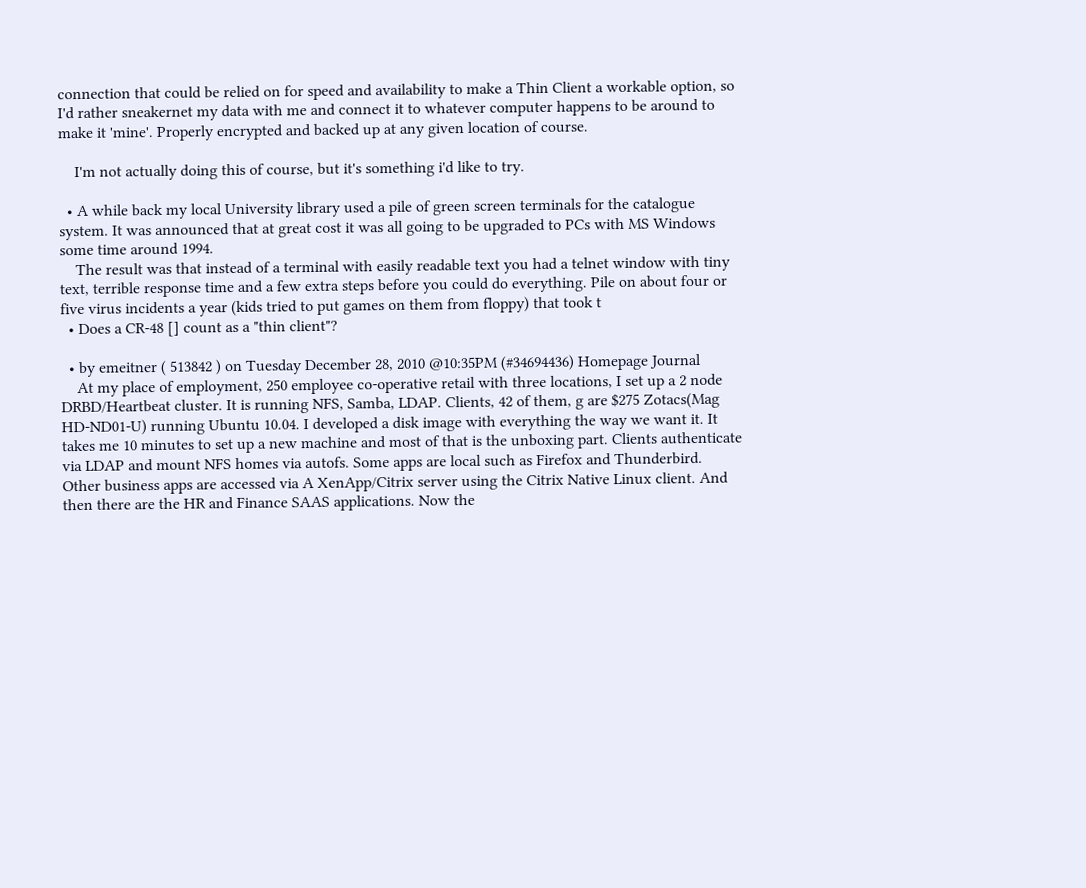connection that could be relied on for speed and availability to make a Thin Client a workable option, so I'd rather sneakernet my data with me and connect it to whatever computer happens to be around to make it 'mine'. Properly encrypted and backed up at any given location of course.

    I'm not actually doing this of course, but it's something i'd like to try.

  • A while back my local University library used a pile of green screen terminals for the catalogue system. It was announced that at great cost it was all going to be upgraded to PCs with MS Windows some time around 1994.
    The result was that instead of a terminal with easily readable text you had a telnet window with tiny text, terrible response time and a few extra steps before you could do everything. Pile on about four or five virus incidents a year (kids tried to put games on them from floppy) that took t
  • Does a CR-48 [] count as a "thin client"?

  • by emeitner ( 513842 ) on Tuesday December 28, 2010 @10:35PM (#34694436) Homepage Journal
    At my place of employment, 250 employee co-operative retail with three locations, I set up a 2 node DRBD/Heartbeat cluster. It is running NFS, Samba, LDAP. Clients, 42 of them, g are $275 Zotacs(Mag HD-ND01-U) running Ubuntu 10.04. I developed a disk image with everything the way we want it. It takes me 10 minutes to set up a new machine and most of that is the unboxing part. Clients authenticate via LDAP and mount NFS homes via autofs. Some apps are local such as Firefox and Thunderbird. Other business apps are accessed via A XenApp/Citrix server using the Citrix Native Linux client. And then there are the HR and Finance SAAS applications. Now the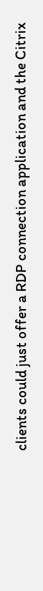clients could just offer a RDP connection application and the Citrix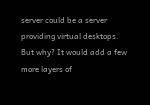server could be a server providing virtual desktops. But why? It would add a few more layers of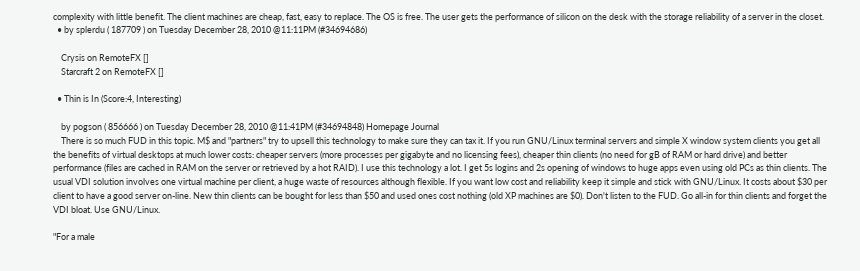complexity with little benefit. The client machines are cheap, fast, easy to replace. The OS is free. The user gets the performance of silicon on the desk with the storage reliability of a server in the closet.
  • by splerdu ( 187709 ) on Tuesday December 28, 2010 @11:11PM (#34694686)

    Crysis on RemoteFX []
    Starcraft 2 on RemoteFX []

  • Thin is In (Score:4, Interesting)

    by pogson ( 856666 ) on Tuesday December 28, 2010 @11:41PM (#34694848) Homepage Journal
    There is so much FUD in this topic. M$ and "partners" try to upsell this technology to make sure they can tax it. If you run GNU/Linux terminal servers and simple X window system clients you get all the benefits of virtual desktops at much lower costs: cheaper servers (more processes per gigabyte and no licensing fees), cheaper thin clients (no need for gB of RAM or hard drive) and better performance (files are cached in RAM on the server or retrieved by a hot RAID). I use this technology a lot. I get 5s logins and 2s opening of windows to huge apps even using old PCs as thin clients. The usual VDI solution involves one virtual machine per client, a huge waste of resources although flexible. If you want low cost and reliability keep it simple and stick with GNU/Linux. It costs about $30 per client to have a good server on-line. New thin clients can be bought for less than $50 and used ones cost nothing (old XP machines are $0). Don't listen to the FUD. Go all-in for thin clients and forget the VDI bloat. Use GNU/Linux.

"For a male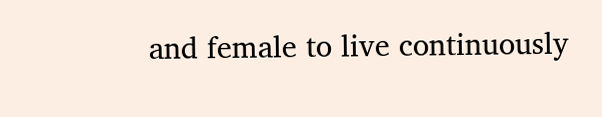and female to live continuously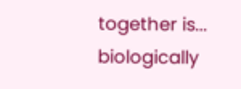together is... biologically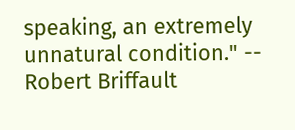speaking, an extremely unnatural condition." -- Robert Briffault